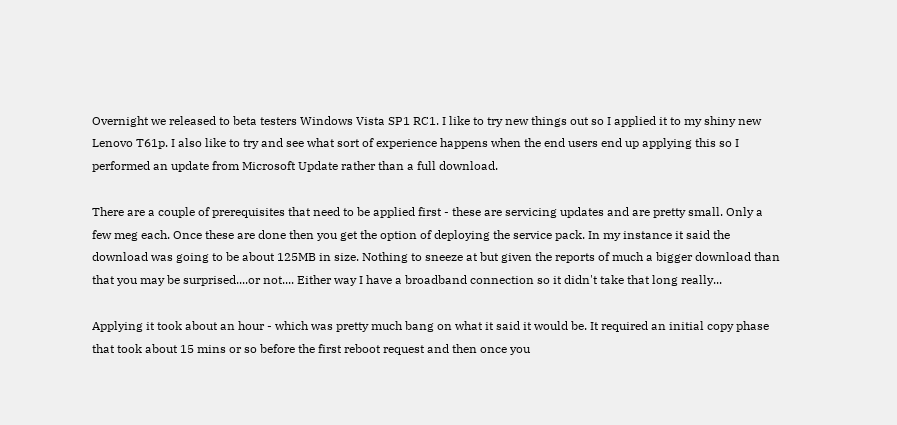Overnight we released to beta testers Windows Vista SP1 RC1. I like to try new things out so I applied it to my shiny new Lenovo T61p. I also like to try and see what sort of experience happens when the end users end up applying this so I performed an update from Microsoft Update rather than a full download.

There are a couple of prerequisites that need to be applied first - these are servicing updates and are pretty small. Only a few meg each. Once these are done then you get the option of deploying the service pack. In my instance it said the download was going to be about 125MB in size. Nothing to sneeze at but given the reports of much a bigger download than that you may be surprised....or not.... Either way I have a broadband connection so it didn't take that long really...

Applying it took about an hour - which was pretty much bang on what it said it would be. It required an initial copy phase that took about 15 mins or so before the first reboot request and then once you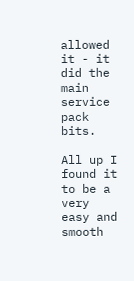allowed it - it did the main service pack bits.

All up I found it to be a very easy and smooth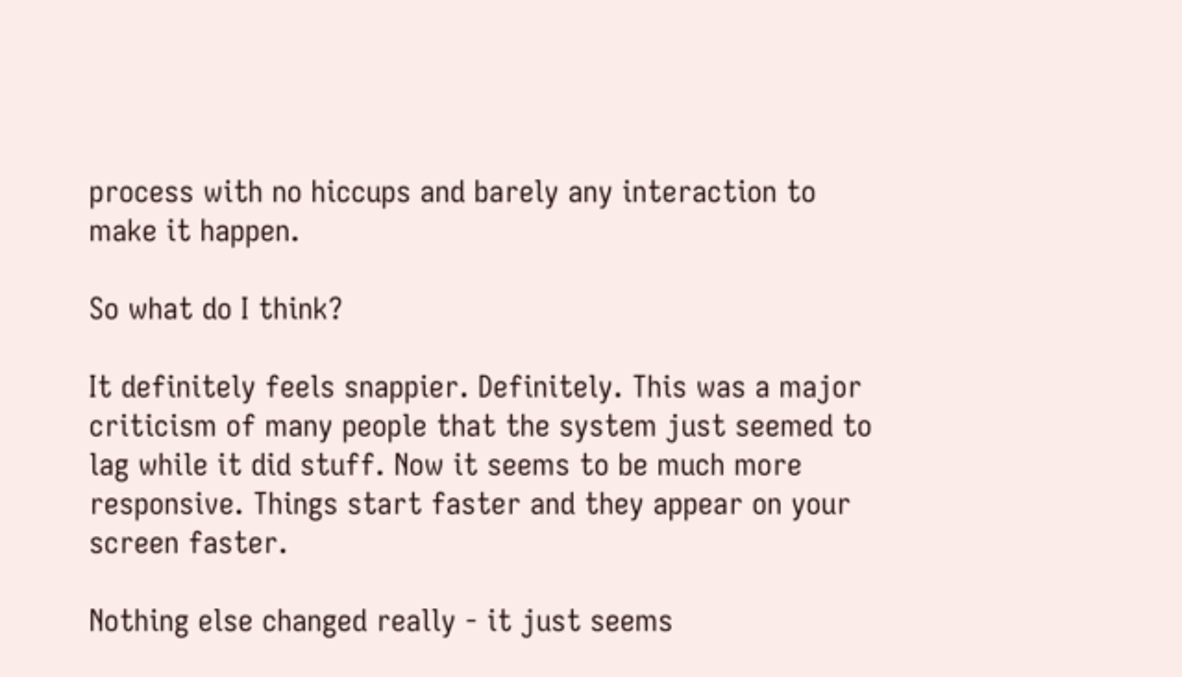process with no hiccups and barely any interaction to make it happen.

So what do I think?

It definitely feels snappier. Definitely. This was a major criticism of many people that the system just seemed to lag while it did stuff. Now it seems to be much more responsive. Things start faster and they appear on your screen faster.

Nothing else changed really - it just seems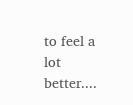to feel a lot better....